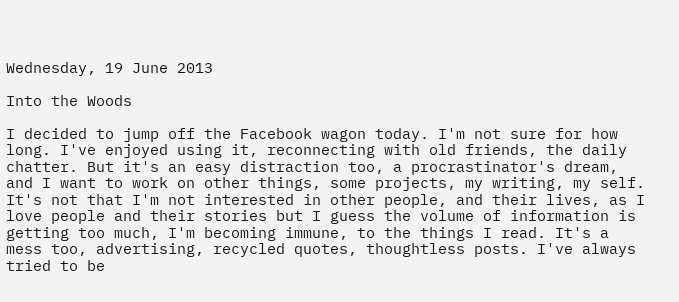Wednesday, 19 June 2013

Into the Woods

I decided to jump off the Facebook wagon today. I'm not sure for how long. I've enjoyed using it, reconnecting with old friends, the daily chatter. But it's an easy distraction too, a procrastinator's dream, and I want to work on other things, some projects, my writing, my self. It's not that I'm not interested in other people, and their lives, as I love people and their stories but I guess the volume of information is getting too much, I'm becoming immune, to the things I read. It's a mess too, advertising, recycled quotes, thoughtless posts. I've always tried to be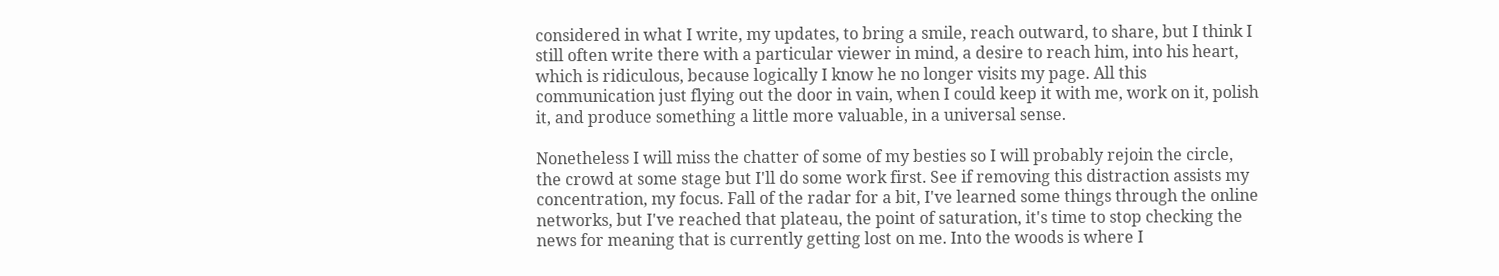considered in what I write, my updates, to bring a smile, reach outward, to share, but I think I still often write there with a particular viewer in mind, a desire to reach him, into his heart, which is ridiculous, because logically I know he no longer visits my page. All this communication just flying out the door in vain, when I could keep it with me, work on it, polish it, and produce something a little more valuable, in a universal sense.

Nonetheless I will miss the chatter of some of my besties so I will probably rejoin the circle, the crowd at some stage but I'll do some work first. See if removing this distraction assists my concentration, my focus. Fall of the radar for a bit, I've learned some things through the online networks, but I've reached that plateau, the point of saturation, it's time to stop checking the news for meaning that is currently getting lost on me. Into the woods is where I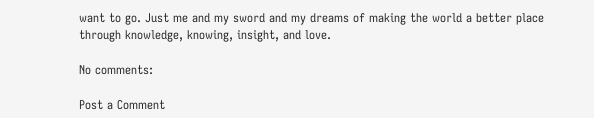want to go. Just me and my sword and my dreams of making the world a better place through knowledge, knowing, insight, and love.

No comments:

Post a Comment